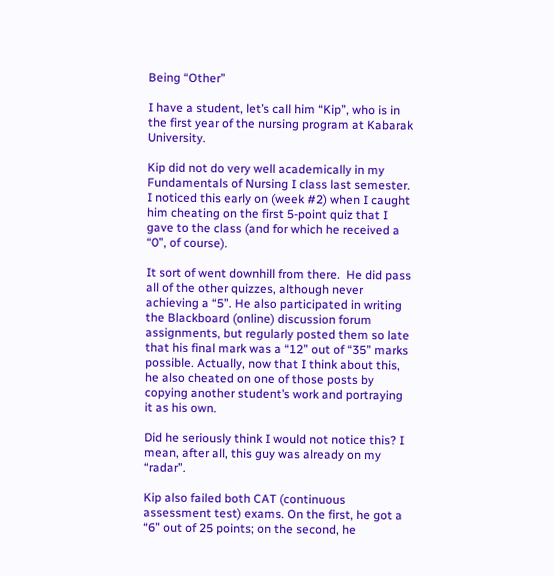Being “Other”

I have a student, let’s call him “Kip”, who is in the first year of the nursing program at Kabarak University.

Kip did not do very well academically in my Fundamentals of Nursing I class last semester. I noticed this early on (week #2) when I caught him cheating on the first 5-point quiz that I gave to the class (and for which he received a “0”, of course).

It sort of went downhill from there.  He did pass all of the other quizzes, although never achieving a “5”. He also participated in writing the Blackboard (online) discussion forum assignments, but regularly posted them so late that his final mark was a “12” out of “35” marks possible. Actually, now that I think about this, he also cheated on one of those posts by copying another student’s work and portraying it as his own.

Did he seriously think I would not notice this? I mean, after all, this guy was already on my “radar”.

Kip also failed both CAT (continuous assessment test) exams. On the first, he got a “6” out of 25 points; on the second, he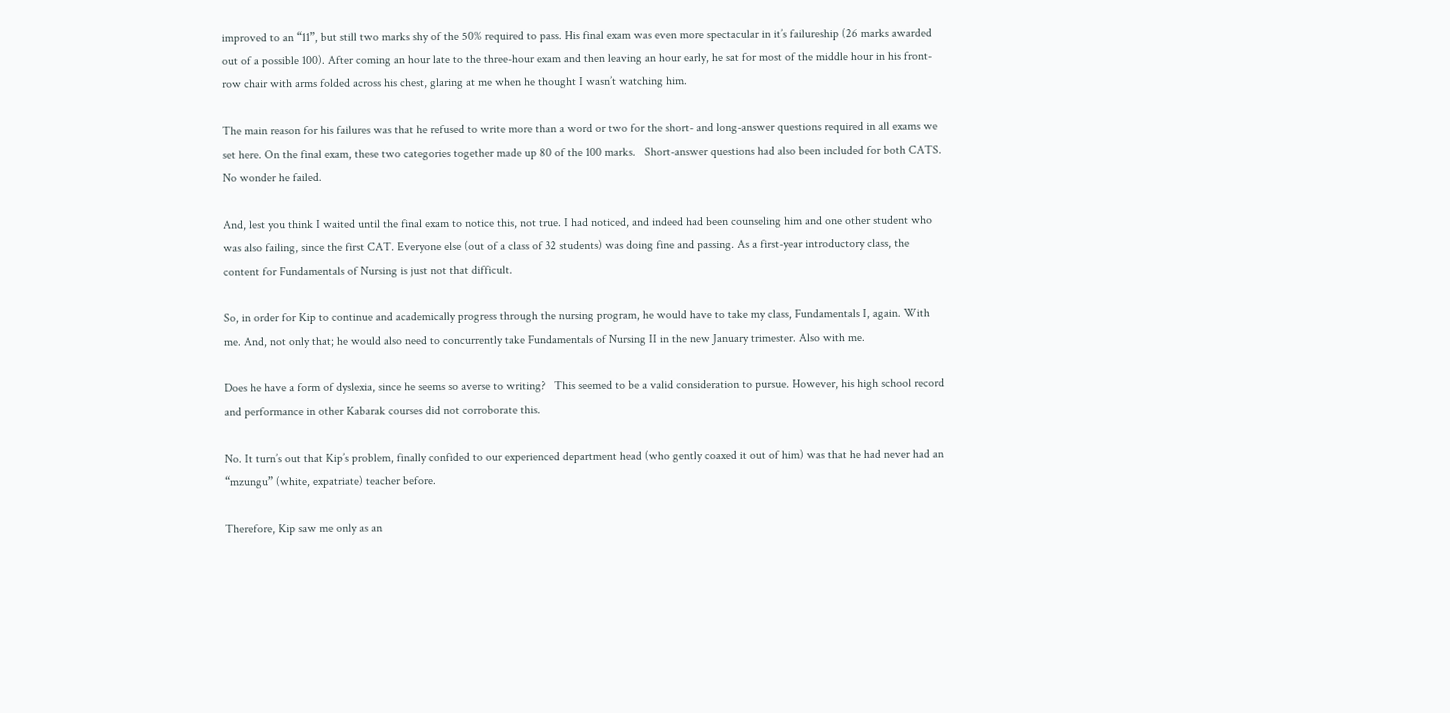improved to an “11”, but still two marks shy of the 50% required to pass. His final exam was even more spectacular in it’s failureship (26 marks awarded out of a possible 100). After coming an hour late to the three-hour exam and then leaving an hour early, he sat for most of the middle hour in his front-row chair with arms folded across his chest, glaring at me when he thought I wasn’t watching him.

The main reason for his failures was that he refused to write more than a word or two for the short- and long-answer questions required in all exams we set here. On the final exam, these two categories together made up 80 of the 100 marks.   Short-answer questions had also been included for both CATS. No wonder he failed.

And, lest you think I waited until the final exam to notice this, not true. I had noticed, and indeed had been counseling him and one other student who was also failing, since the first CAT. Everyone else (out of a class of 32 students) was doing fine and passing. As a first-year introductory class, the content for Fundamentals of Nursing is just not that difficult.

So, in order for Kip to continue and academically progress through the nursing program, he would have to take my class, Fundamentals I, again. With me. And, not only that; he would also need to concurrently take Fundamentals of Nursing II in the new January trimester. Also with me.

Does he have a form of dyslexia, since he seems so averse to writing?   This seemed to be a valid consideration to pursue. However, his high school record and performance in other Kabarak courses did not corroborate this.

No. It turn’s out that Kip’s problem, finally confided to our experienced department head (who gently coaxed it out of him) was that he had never had an “mzungu” (white, expatriate) teacher before.

Therefore, Kip saw me only as an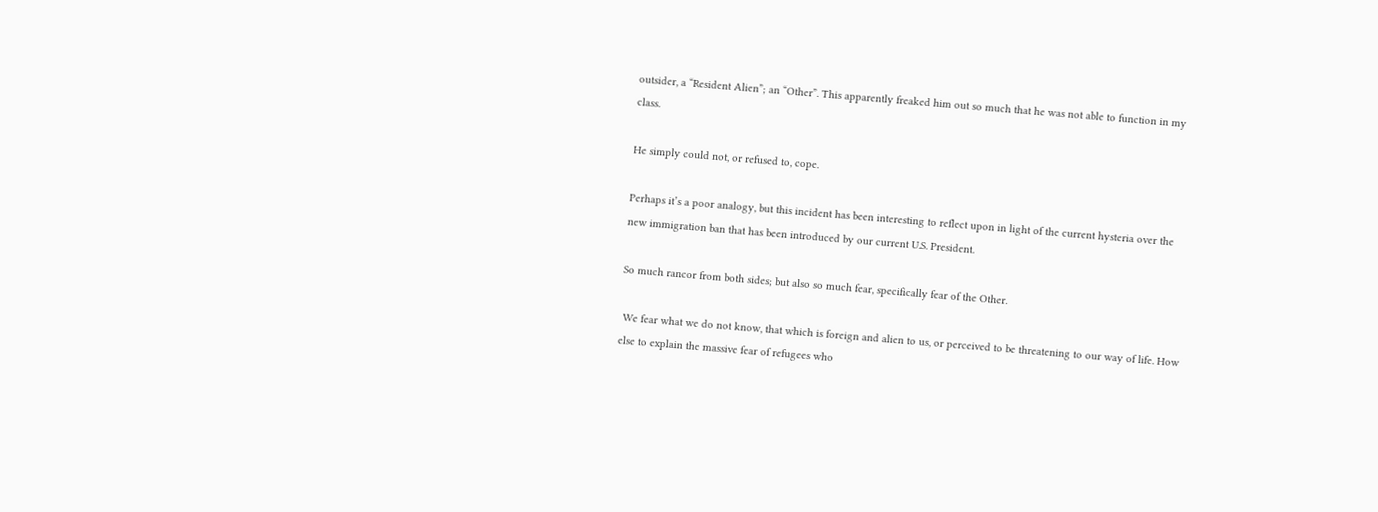outsider, a “Resident Alien”; an “Other”. This apparently freaked him out so much that he was not able to function in my class.

He simply could not, or refused to, cope.

Perhaps it’s a poor analogy, but this incident has been interesting to reflect upon in light of the current hysteria over the new immigration ban that has been introduced by our current U.S. President.

So much rancor from both sides; but also so much fear, specifically fear of the Other.

 We fear what we do not know, that which is foreign and alien to us, or perceived to be threatening to our way of life. How else to explain the massive fear of refugees who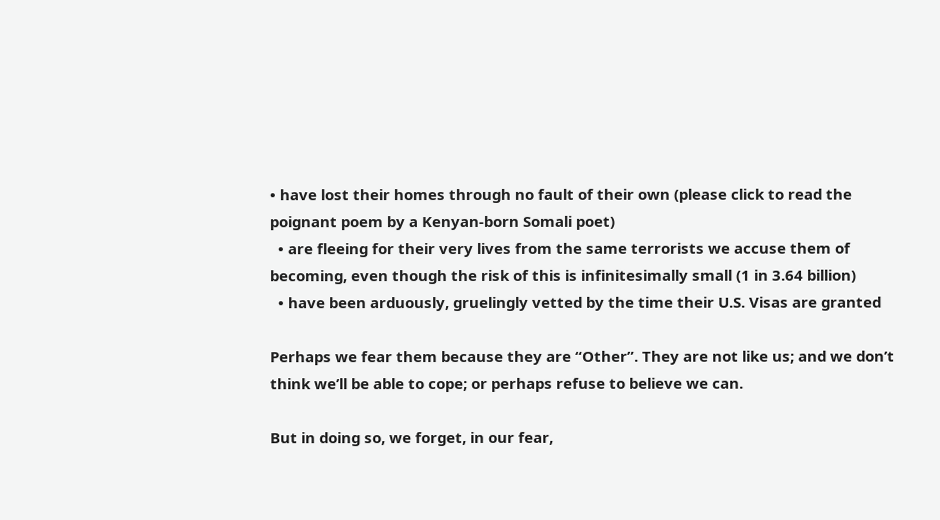• have lost their homes through no fault of their own (please click to read the poignant poem by a Kenyan-born Somali poet)
  • are fleeing for their very lives from the same terrorists we accuse them of becoming, even though the risk of this is infinitesimally small (1 in 3.64 billion)
  • have been arduously, gruelingly vetted by the time their U.S. Visas are granted

Perhaps we fear them because they are “Other”. They are not like us; and we don’t think we’ll be able to cope; or perhaps refuse to believe we can.

But in doing so, we forget, in our fear,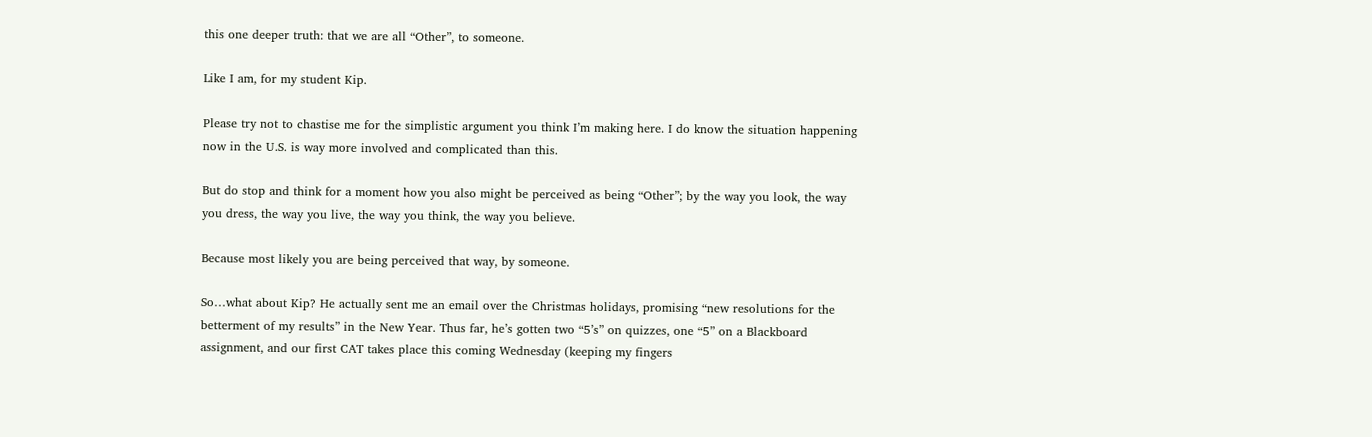this one deeper truth: that we are all “Other”, to someone.

Like I am, for my student Kip.

Please try not to chastise me for the simplistic argument you think I’m making here. I do know the situation happening now in the U.S. is way more involved and complicated than this.

But do stop and think for a moment how you also might be perceived as being “Other”; by the way you look, the way you dress, the way you live, the way you think, the way you believe.

Because most likely you are being perceived that way, by someone.

So…what about Kip? He actually sent me an email over the Christmas holidays, promising “new resolutions for the betterment of my results” in the New Year. Thus far, he’s gotten two “5’s” on quizzes, one “5” on a Blackboard assignment, and our first CAT takes place this coming Wednesday (keeping my fingers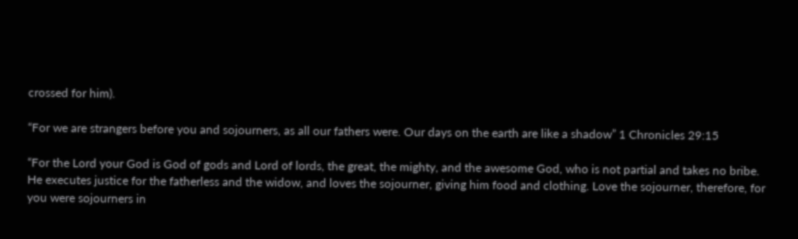crossed for him).

“For we are strangers before you and sojourners, as all our fathers were. Our days on the earth are like a shadow” 1 Chronicles 29:15

“For the Lord your God is God of gods and Lord of lords, the great, the mighty, and the awesome God, who is not partial and takes no bribe. He executes justice for the fatherless and the widow, and loves the sojourner, giving him food and clothing. Love the sojourner, therefore, for you were sojourners in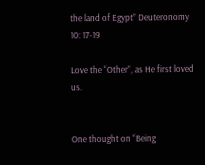the land of Egypt” Deuteronomy 10: 17-19

Love the “Other”, as He first loved us.


One thought on “Being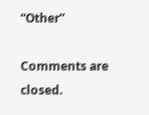“Other”

Comments are closed.